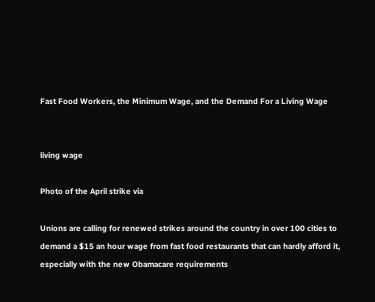Fast Food Workers, the Minimum Wage, and the Demand For a Living Wage


living wage

Photo of the April strike via

Unions are calling for renewed strikes around the country in over 100 cities to demand a $15 an hour wage from fast food restaurants that can hardly afford it, especially with the new Obamacare requirements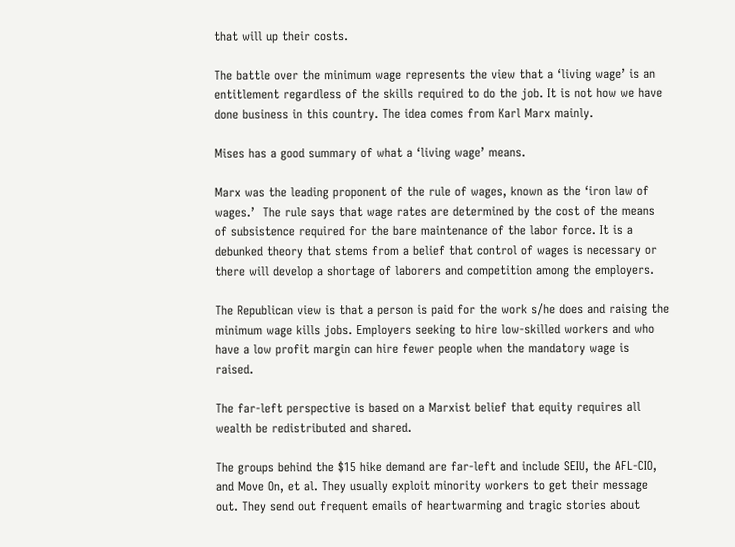that will up their costs.

The battle over the minimum wage represents the view that a ‘living wage’ is an entitlement regardless of the skills required to do the job. It is not how we have done business in this country. The idea comes from Karl Marx mainly.

Mises has a good summary of what a ‘living wage’ means.

Marx was the leading proponent of the rule of wages, known as the ‘iron law of wages.’  The rule says that wage rates are determined by the cost of the means of subsistence required for the bare maintenance of the labor force. It is a debunked theory that stems from a belief that control of wages is necessary or there will develop a shortage of laborers and competition among the employers.

The Republican view is that a person is paid for the work s/he does and raising the minimum wage kills jobs. Employers seeking to hire low-skilled workers and who have a low profit margin can hire fewer people when the mandatory wage is raised.

The far-left perspective is based on a Marxist belief that equity requires all wealth be redistributed and shared.

The groups behind the $15 hike demand are far-left and include SEIU, the AFL-CIO, and Move On, et al. They usually exploit minority workers to get their message out. They send out frequent emails of heartwarming and tragic stories about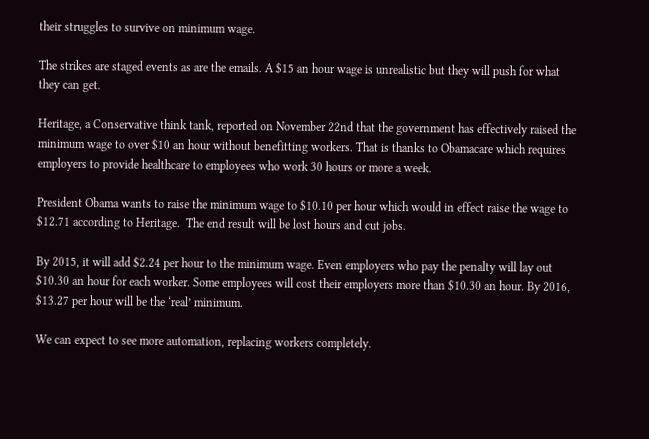their struggles to survive on minimum wage.

The strikes are staged events as are the emails. A $15 an hour wage is unrealistic but they will push for what they can get.

Heritage, a Conservative think tank, reported on November 22nd that the government has effectively raised the minimum wage to over $10 an hour without benefitting workers. That is thanks to Obamacare which requires employers to provide healthcare to employees who work 30 hours or more a week.

President Obama wants to raise the minimum wage to $10.10 per hour which would in effect raise the wage to $12.71 according to Heritage.  The end result will be lost hours and cut jobs.

By 2015, it will add $2.24 per hour to the minimum wage. Even employers who pay the penalty will lay out $10.30 an hour for each worker. Some employees will cost their employers more than $10.30 an hour. By 2016, $13.27 per hour will be the ‘real’ minimum.

We can expect to see more automation, replacing workers completely.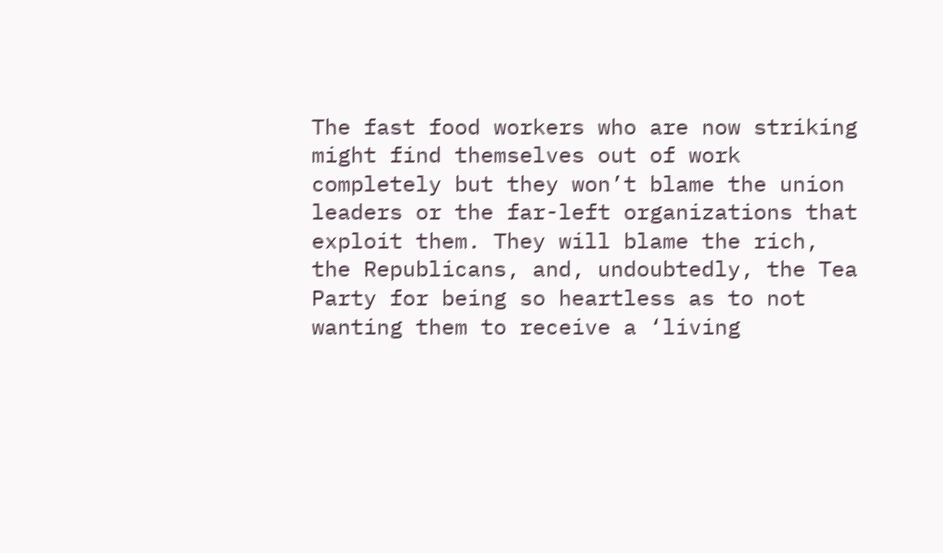The fast food workers who are now striking might find themselves out of work completely but they won’t blame the union leaders or the far-left organizations that exploit them. They will blame the rich, the Republicans, and, undoubtedly, the Tea Party for being so heartless as to not wanting them to receive a ‘living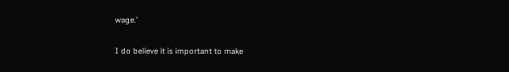wage.’

I do believe it is important to make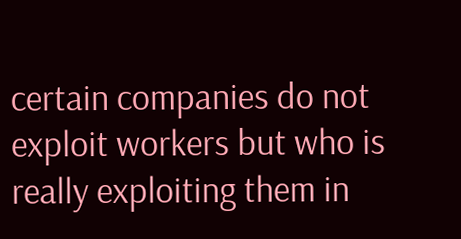certain companies do not exploit workers but who is really exploiting them in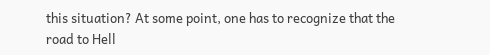this situation? At some point, one has to recognize that the road to Hell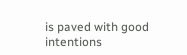is paved with good intentions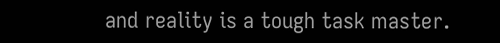and reality is a tough task master.